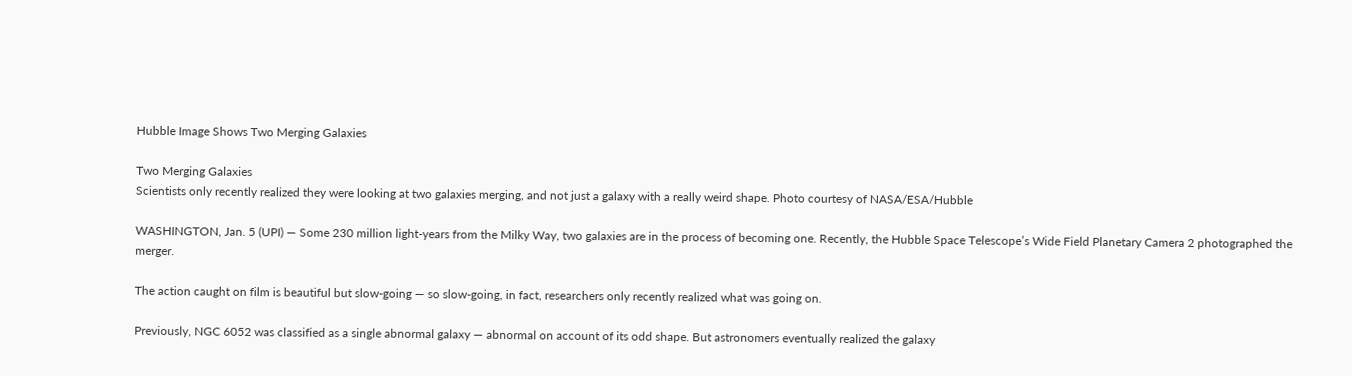Hubble Image Shows Two Merging Galaxies

Two Merging Galaxies
Scientists only recently realized they were looking at two galaxies merging, and not just a galaxy with a really weird shape. Photo courtesy of NASA/ESA/Hubble

WASHINGTON, Jan. 5 (UPI) — Some 230 million light-years from the Milky Way, two galaxies are in the process of becoming one. Recently, the Hubble Space Telescope’s Wide Field Planetary Camera 2 photographed the merger.

The action caught on film is beautiful but slow-going — so slow-going, in fact, researchers only recently realized what was going on.

Previously, NGC 6052 was classified as a single abnormal galaxy — abnormal on account of its odd shape. But astronomers eventually realized the galaxy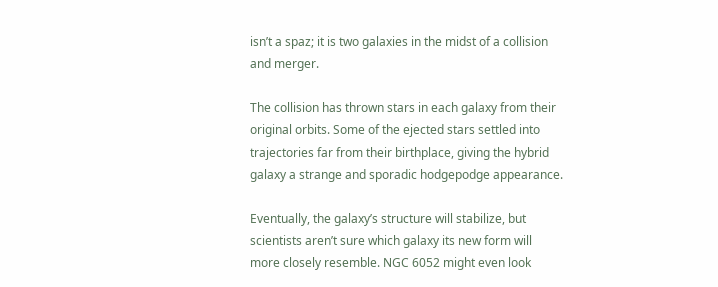isn’t a spaz; it is two galaxies in the midst of a collision and merger.

The collision has thrown stars in each galaxy from their original orbits. Some of the ejected stars settled into trajectories far from their birthplace, giving the hybrid galaxy a strange and sporadic hodgepodge appearance.

Eventually, the galaxy’s structure will stabilize, but scientists aren’t sure which galaxy its new form will more closely resemble. NGC 6052 might even look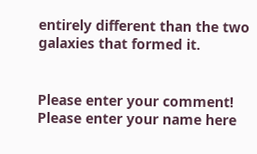entirely different than the two galaxies that formed it.


Please enter your comment!
Please enter your name here